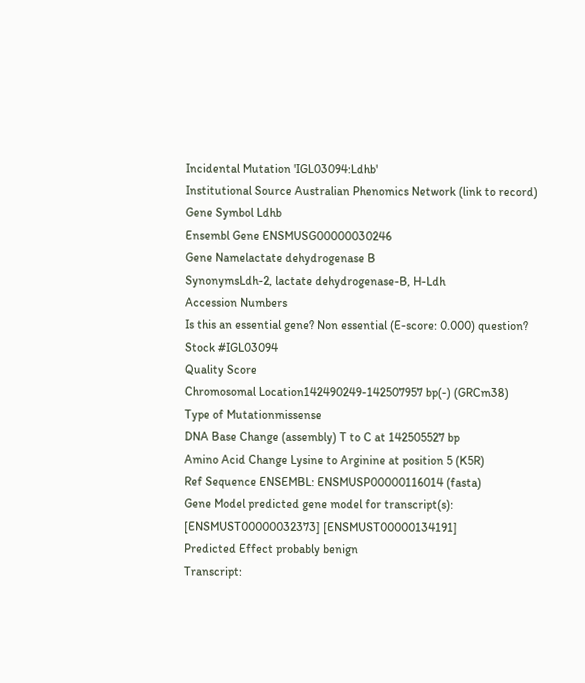Incidental Mutation 'IGL03094:Ldhb'
Institutional Source Australian Phenomics Network (link to record)
Gene Symbol Ldhb
Ensembl Gene ENSMUSG00000030246
Gene Namelactate dehydrogenase B
SynonymsLdh-2, lactate dehydrogenase-B, H-Ldh
Accession Numbers
Is this an essential gene? Non essential (E-score: 0.000) question?
Stock #IGL03094
Quality Score
Chromosomal Location142490249-142507957 bp(-) (GRCm38)
Type of Mutationmissense
DNA Base Change (assembly) T to C at 142505527 bp
Amino Acid Change Lysine to Arginine at position 5 (K5R)
Ref Sequence ENSEMBL: ENSMUSP00000116014 (fasta)
Gene Model predicted gene model for transcript(s): [ENSMUST00000032373] [ENSMUST00000134191]
Predicted Effect probably benign
Transcript: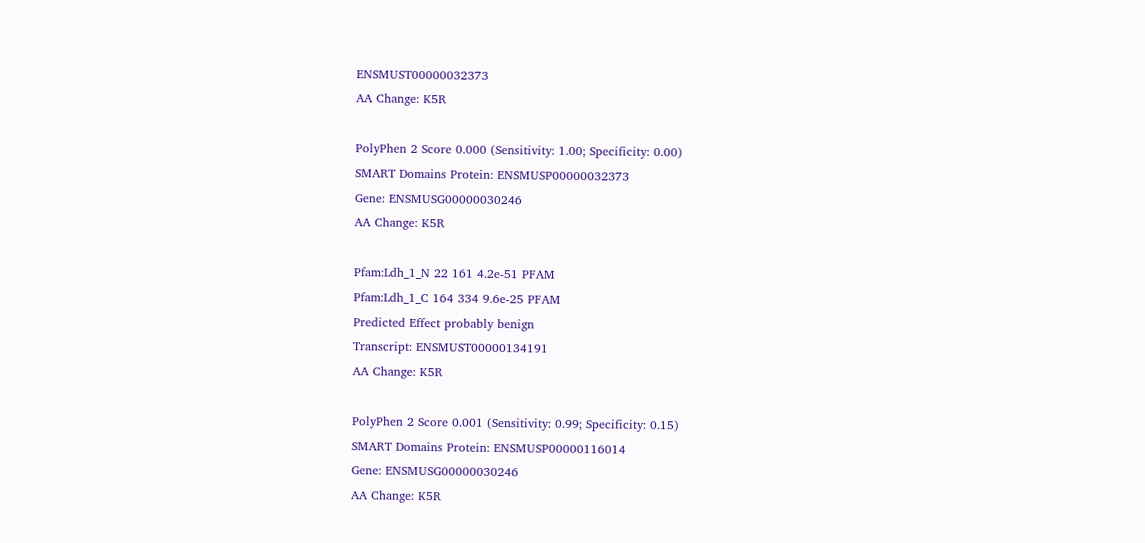ENSMUST00000032373
AA Change: K5R

PolyPhen 2 Score 0.000 (Sensitivity: 1.00; Specificity: 0.00)
SMART Domains Protein: ENSMUSP00000032373
Gene: ENSMUSG00000030246
AA Change: K5R

Pfam:Ldh_1_N 22 161 4.2e-51 PFAM
Pfam:Ldh_1_C 164 334 9.6e-25 PFAM
Predicted Effect probably benign
Transcript: ENSMUST00000134191
AA Change: K5R

PolyPhen 2 Score 0.001 (Sensitivity: 0.99; Specificity: 0.15)
SMART Domains Protein: ENSMUSP00000116014
Gene: ENSMUSG00000030246
AA Change: K5R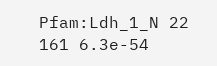Pfam:Ldh_1_N 22 161 6.3e-54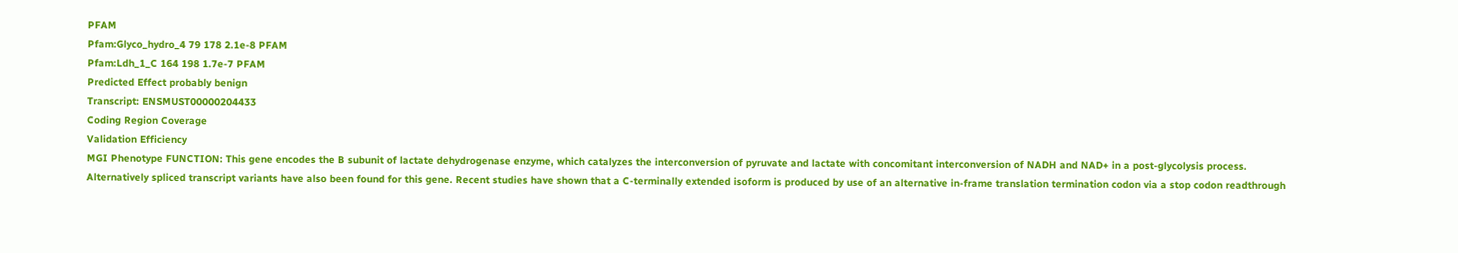PFAM
Pfam:Glyco_hydro_4 79 178 2.1e-8 PFAM
Pfam:Ldh_1_C 164 198 1.7e-7 PFAM
Predicted Effect probably benign
Transcript: ENSMUST00000204433
Coding Region Coverage
Validation Efficiency
MGI Phenotype FUNCTION: This gene encodes the B subunit of lactate dehydrogenase enzyme, which catalyzes the interconversion of pyruvate and lactate with concomitant interconversion of NADH and NAD+ in a post-glycolysis process. Alternatively spliced transcript variants have also been found for this gene. Recent studies have shown that a C-terminally extended isoform is produced by use of an alternative in-frame translation termination codon via a stop codon readthrough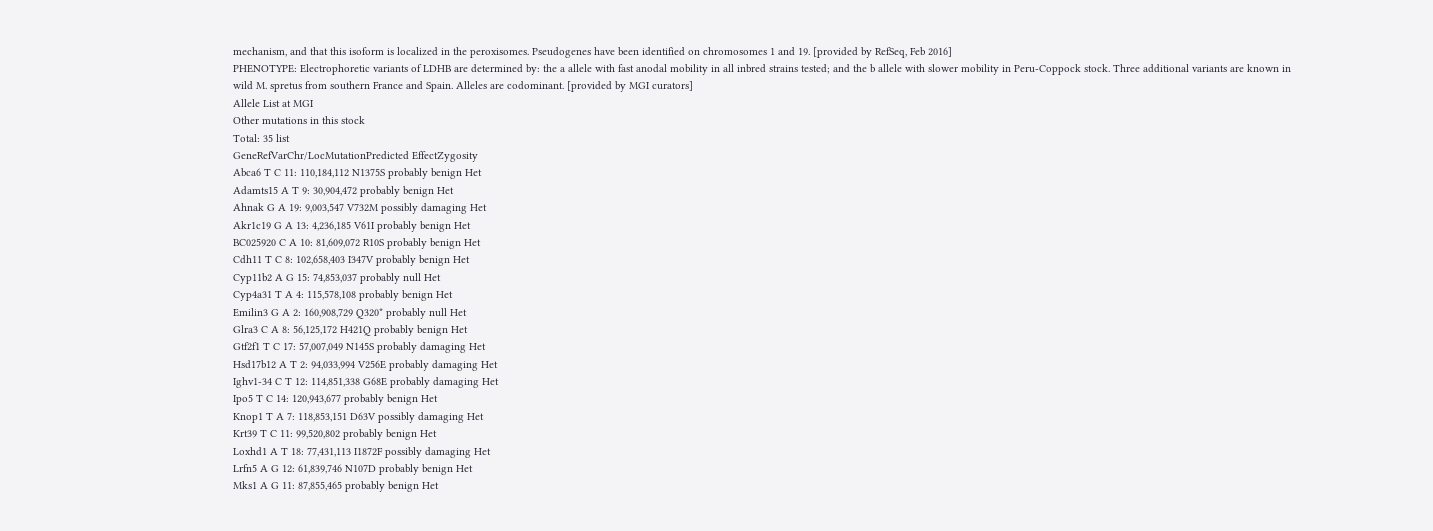mechanism, and that this isoform is localized in the peroxisomes. Pseudogenes have been identified on chromosomes 1 and 19. [provided by RefSeq, Feb 2016]
PHENOTYPE: Electrophoretic variants of LDHB are determined by: the a allele with fast anodal mobility in all inbred strains tested; and the b allele with slower mobility in Peru-Coppock stock. Three additional variants are known in wild M. spretus from southern France and Spain. Alleles are codominant. [provided by MGI curators]
Allele List at MGI
Other mutations in this stock
Total: 35 list
GeneRefVarChr/LocMutationPredicted EffectZygosity
Abca6 T C 11: 110,184,112 N1375S probably benign Het
Adamts15 A T 9: 30,904,472 probably benign Het
Ahnak G A 19: 9,003,547 V732M possibly damaging Het
Akr1c19 G A 13: 4,236,185 V61I probably benign Het
BC025920 C A 10: 81,609,072 R10S probably benign Het
Cdh11 T C 8: 102,658,403 I347V probably benign Het
Cyp11b2 A G 15: 74,853,037 probably null Het
Cyp4a31 T A 4: 115,578,108 probably benign Het
Emilin3 G A 2: 160,908,729 Q320* probably null Het
Glra3 C A 8: 56,125,172 H421Q probably benign Het
Gtf2f1 T C 17: 57,007,049 N145S probably damaging Het
Hsd17b12 A T 2: 94,033,994 V256E probably damaging Het
Ighv1-34 C T 12: 114,851,338 G68E probably damaging Het
Ipo5 T C 14: 120,943,677 probably benign Het
Knop1 T A 7: 118,853,151 D63V possibly damaging Het
Krt39 T C 11: 99,520,802 probably benign Het
Loxhd1 A T 18: 77,431,113 I1872F possibly damaging Het
Lrfn5 A G 12: 61,839,746 N107D probably benign Het
Mks1 A G 11: 87,855,465 probably benign Het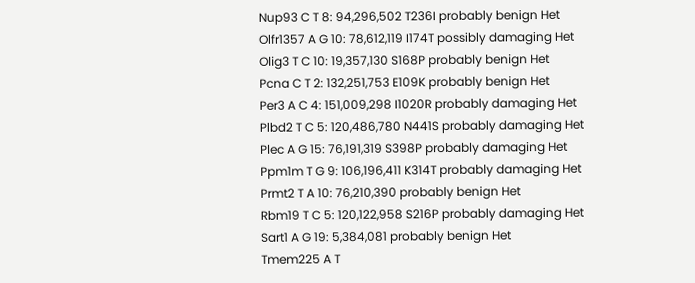Nup93 C T 8: 94,296,502 T236I probably benign Het
Olfr1357 A G 10: 78,612,119 I174T possibly damaging Het
Olig3 T C 10: 19,357,130 S168P probably benign Het
Pcna C T 2: 132,251,753 E109K probably benign Het
Per3 A C 4: 151,009,298 I1020R probably damaging Het
Plbd2 T C 5: 120,486,780 N441S probably damaging Het
Plec A G 15: 76,191,319 S398P probably damaging Het
Ppm1m T G 9: 106,196,411 K314T probably damaging Het
Prmt2 T A 10: 76,210,390 probably benign Het
Rbm19 T C 5: 120,122,958 S216P probably damaging Het
Sart1 A G 19: 5,384,081 probably benign Het
Tmem225 A T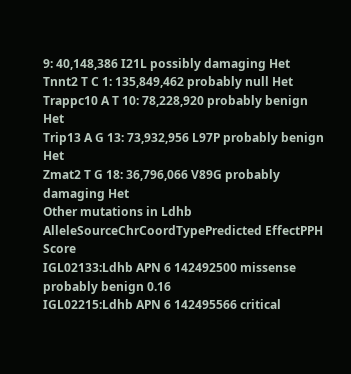9: 40,148,386 I21L possibly damaging Het
Tnnt2 T C 1: 135,849,462 probably null Het
Trappc10 A T 10: 78,228,920 probably benign Het
Trip13 A G 13: 73,932,956 L97P probably benign Het
Zmat2 T G 18: 36,796,066 V89G probably damaging Het
Other mutations in Ldhb
AlleleSourceChrCoordTypePredicted EffectPPH Score
IGL02133:Ldhb APN 6 142492500 missense probably benign 0.16
IGL02215:Ldhb APN 6 142495566 critical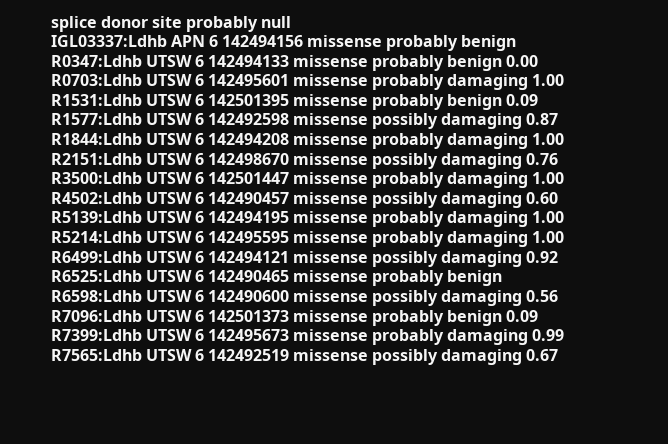splice donor site probably null
IGL03337:Ldhb APN 6 142494156 missense probably benign
R0347:Ldhb UTSW 6 142494133 missense probably benign 0.00
R0703:Ldhb UTSW 6 142495601 missense probably damaging 1.00
R1531:Ldhb UTSW 6 142501395 missense probably benign 0.09
R1577:Ldhb UTSW 6 142492598 missense possibly damaging 0.87
R1844:Ldhb UTSW 6 142494208 missense probably damaging 1.00
R2151:Ldhb UTSW 6 142498670 missense possibly damaging 0.76
R3500:Ldhb UTSW 6 142501447 missense probably damaging 1.00
R4502:Ldhb UTSW 6 142490457 missense possibly damaging 0.60
R5139:Ldhb UTSW 6 142494195 missense probably damaging 1.00
R5214:Ldhb UTSW 6 142495595 missense probably damaging 1.00
R6499:Ldhb UTSW 6 142494121 missense possibly damaging 0.92
R6525:Ldhb UTSW 6 142490465 missense probably benign
R6598:Ldhb UTSW 6 142490600 missense possibly damaging 0.56
R7096:Ldhb UTSW 6 142501373 missense probably benign 0.09
R7399:Ldhb UTSW 6 142495673 missense probably damaging 0.99
R7565:Ldhb UTSW 6 142492519 missense possibly damaging 0.67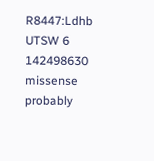R8447:Ldhb UTSW 6 142498630 missense probably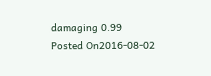damaging 0.99
Posted On2016-08-02